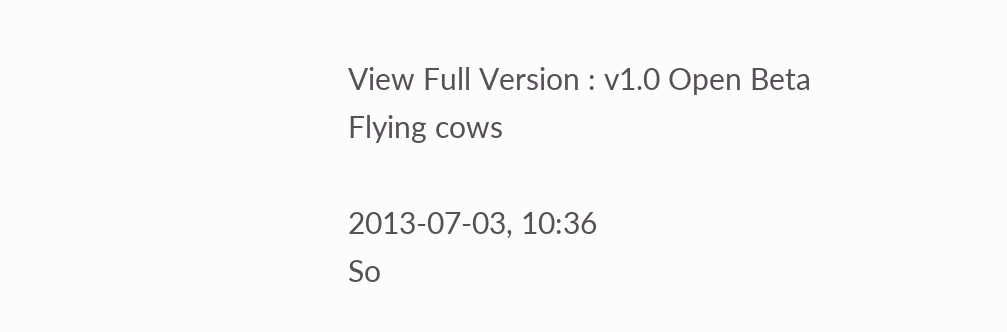View Full Version : v1.0 Open Beta Flying cows

2013-07-03, 10:36
So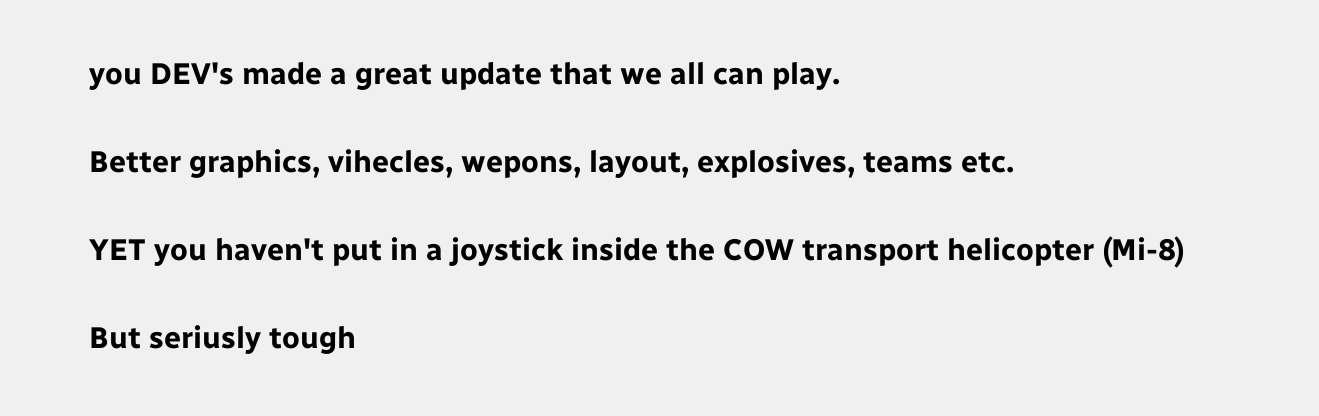you DEV's made a great update that we all can play.

Better graphics, vihecles, wepons, layout, explosives, teams etc.

YET you haven't put in a joystick inside the COW transport helicopter (Mi-8)

But seriusly tough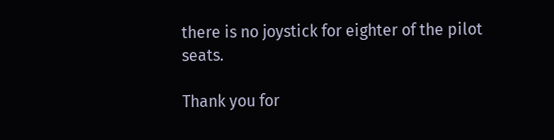there is no joystick for eighter of the pilot seats.

Thank you for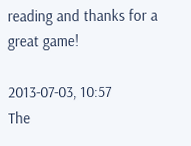reading and thanks for a great game!

2013-07-03, 10:57
The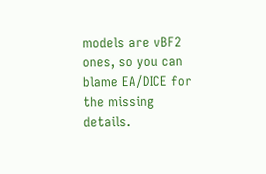models are vBF2 ones, so you can blame EA/DICE for the missing details.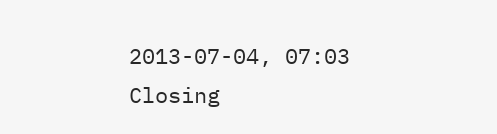2013-07-04, 07:03
Closing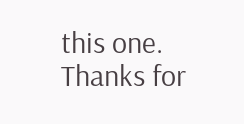this one. Thanks for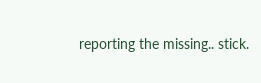reporting the missing.. stick.